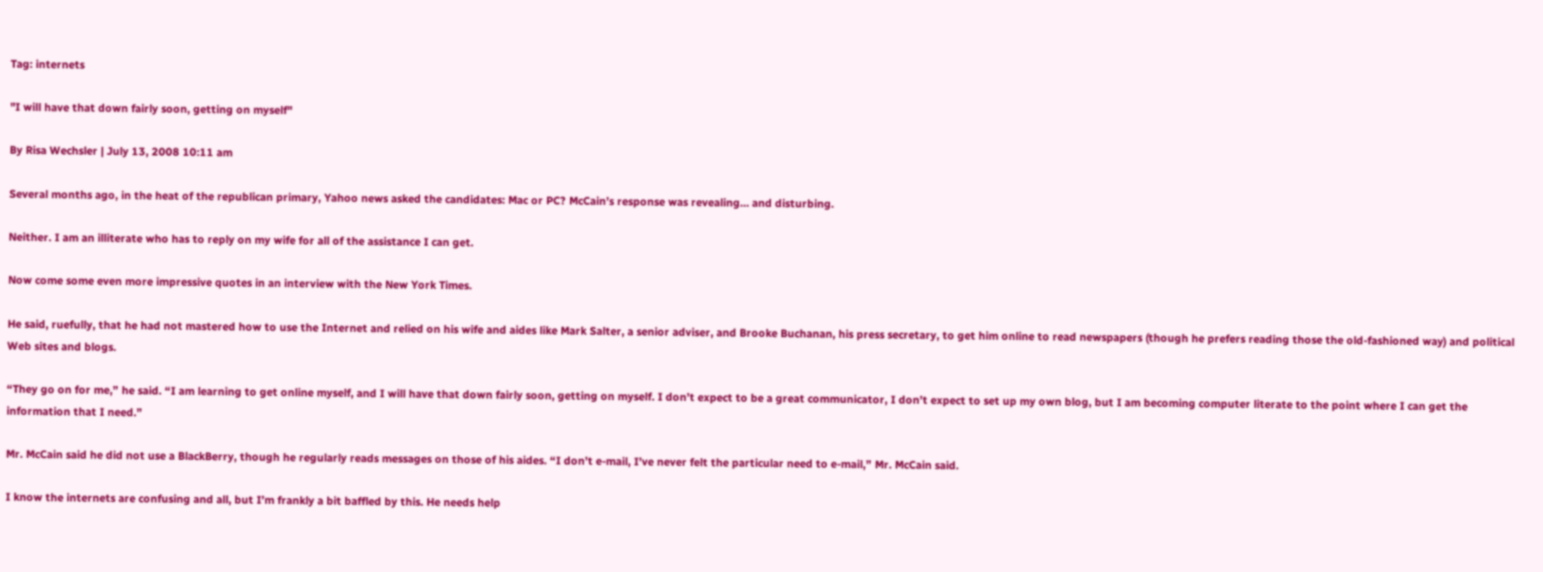Tag: internets

"I will have that down fairly soon, getting on myself"

By Risa Wechsler | July 13, 2008 10:11 am

Several months ago, in the heat of the republican primary, Yahoo news asked the candidates: Mac or PC? McCain’s response was revealing… and disturbing.

Neither. I am an illiterate who has to reply on my wife for all of the assistance I can get.

Now come some even more impressive quotes in an interview with the New York Times.

He said, ruefully, that he had not mastered how to use the Internet and relied on his wife and aides like Mark Salter, a senior adviser, and Brooke Buchanan, his press secretary, to get him online to read newspapers (though he prefers reading those the old-fashioned way) and political Web sites and blogs.

“They go on for me,” he said. “I am learning to get online myself, and I will have that down fairly soon, getting on myself. I don’t expect to be a great communicator, I don’t expect to set up my own blog, but I am becoming computer literate to the point where I can get the information that I need.”

Mr. McCain said he did not use a BlackBerry, though he regularly reads messages on those of his aides. “I don’t e-mail, I’ve never felt the particular need to e-mail,” Mr. McCain said.

I know the internets are confusing and all, but I’m frankly a bit baffled by this. He needs help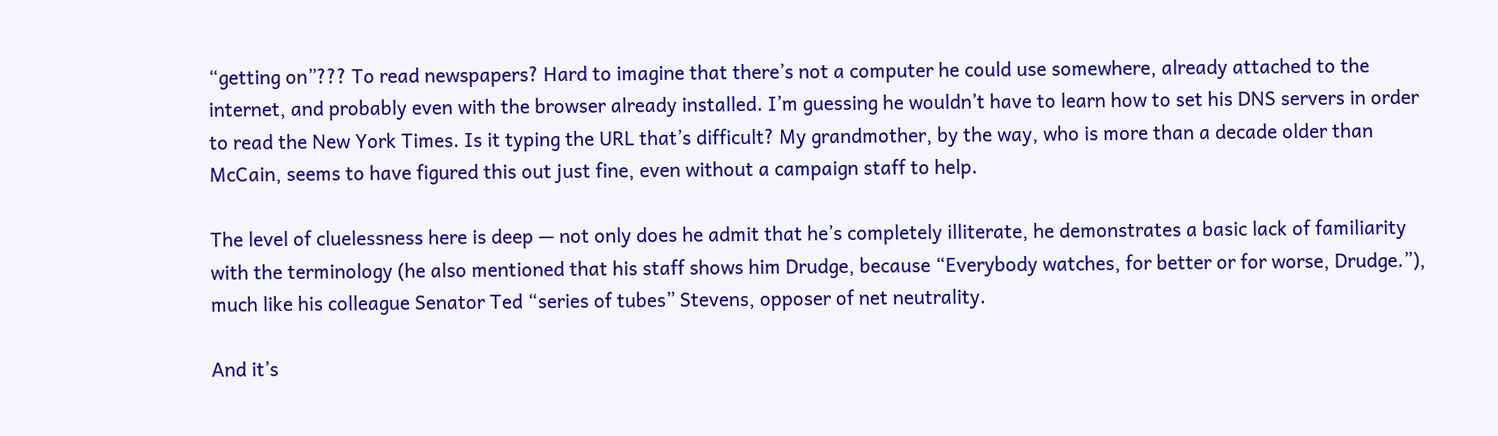“getting on”??? To read newspapers? Hard to imagine that there’s not a computer he could use somewhere, already attached to the internet, and probably even with the browser already installed. I’m guessing he wouldn’t have to learn how to set his DNS servers in order to read the New York Times. Is it typing the URL that’s difficult? My grandmother, by the way, who is more than a decade older than McCain, seems to have figured this out just fine, even without a campaign staff to help.

The level of cluelessness here is deep — not only does he admit that he’s completely illiterate, he demonstrates a basic lack of familiarity with the terminology (he also mentioned that his staff shows him Drudge, because “Everybody watches, for better or for worse, Drudge.”), much like his colleague Senator Ted “series of tubes” Stevens, opposer of net neutrality.

And it’s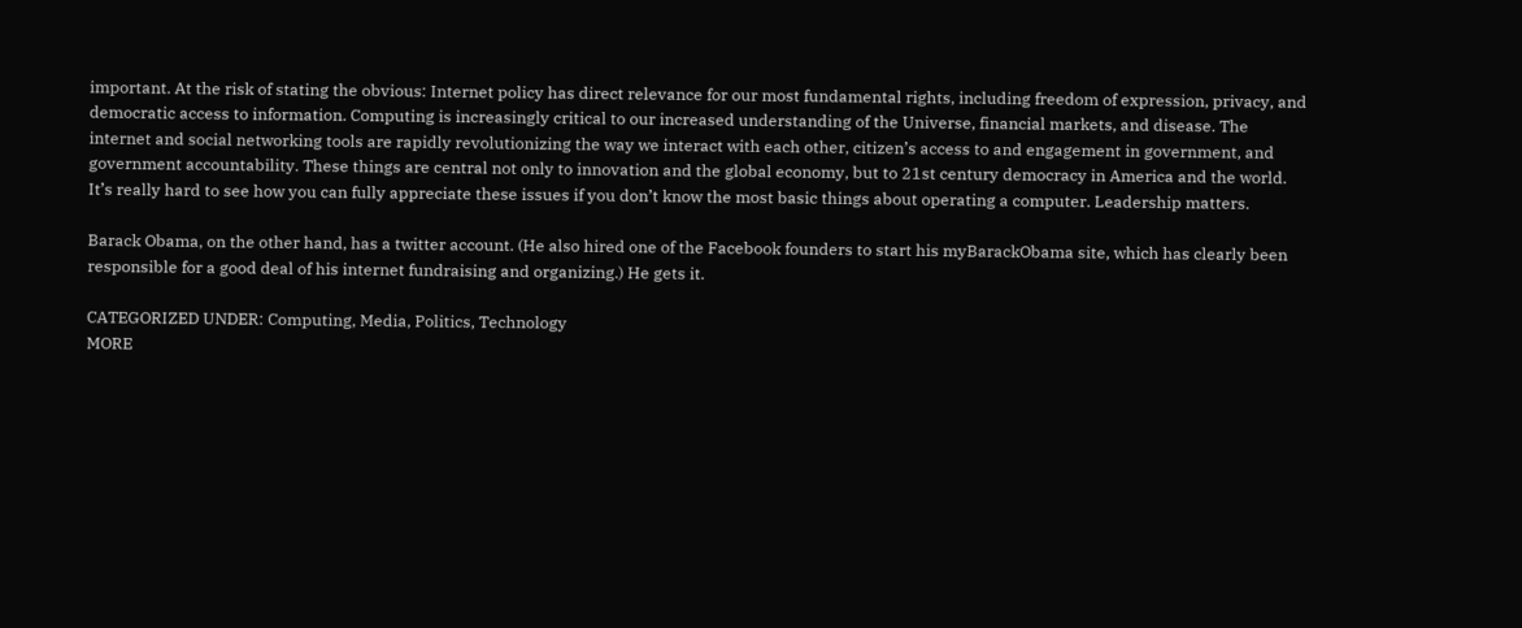important. At the risk of stating the obvious: Internet policy has direct relevance for our most fundamental rights, including freedom of expression, privacy, and democratic access to information. Computing is increasingly critical to our increased understanding of the Universe, financial markets, and disease. The internet and social networking tools are rapidly revolutionizing the way we interact with each other, citizen’s access to and engagement in government, and government accountability. These things are central not only to innovation and the global economy, but to 21st century democracy in America and the world. It’s really hard to see how you can fully appreciate these issues if you don’t know the most basic things about operating a computer. Leadership matters.

Barack Obama, on the other hand, has a twitter account. (He also hired one of the Facebook founders to start his myBarackObama site, which has clearly been responsible for a good deal of his internet fundraising and organizing.) He gets it.

CATEGORIZED UNDER: Computing, Media, Politics, Technology
MORE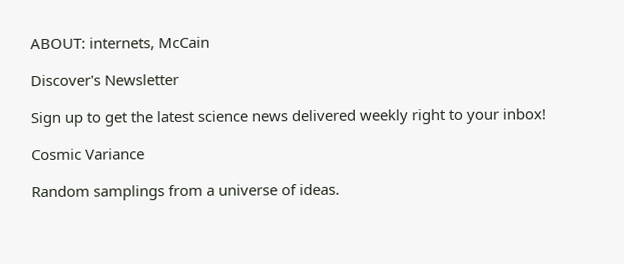ABOUT: internets, McCain

Discover's Newsletter

Sign up to get the latest science news delivered weekly right to your inbox!

Cosmic Variance

Random samplings from a universe of ideas.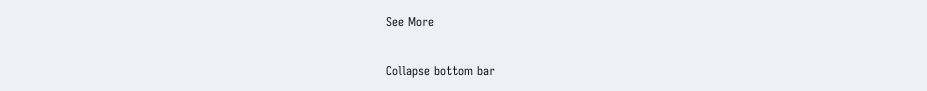See More

Collapse bottom bar